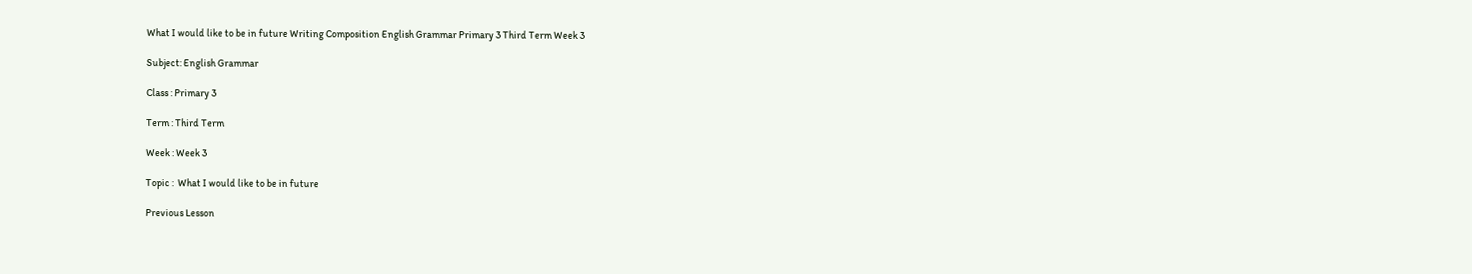What I would like to be in future Writing Composition English Grammar Primary 3 Third Term Week 3

Subject: English Grammar

Class : Primary 3

Term : Third Term

Week : Week 3

Topic :  What I would like to be in future

Previous Lesson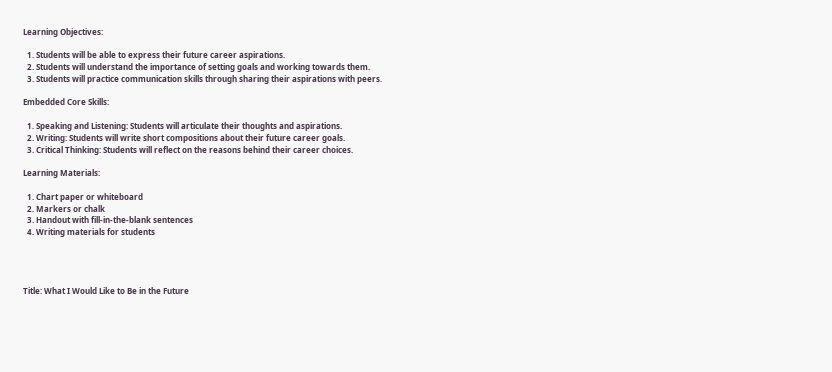Learning Objectives:

  1. Students will be able to express their future career aspirations.
  2. Students will understand the importance of setting goals and working towards them.
  3. Students will practice communication skills through sharing their aspirations with peers.

Embedded Core Skills:

  1. Speaking and Listening: Students will articulate their thoughts and aspirations.
  2. Writing: Students will write short compositions about their future career goals.
  3. Critical Thinking: Students will reflect on the reasons behind their career choices.

Learning Materials:

  1. Chart paper or whiteboard
  2. Markers or chalk
  3. Handout with fill-in-the-blank sentences
  4. Writing materials for students




Title: What I Would Like to Be in the Future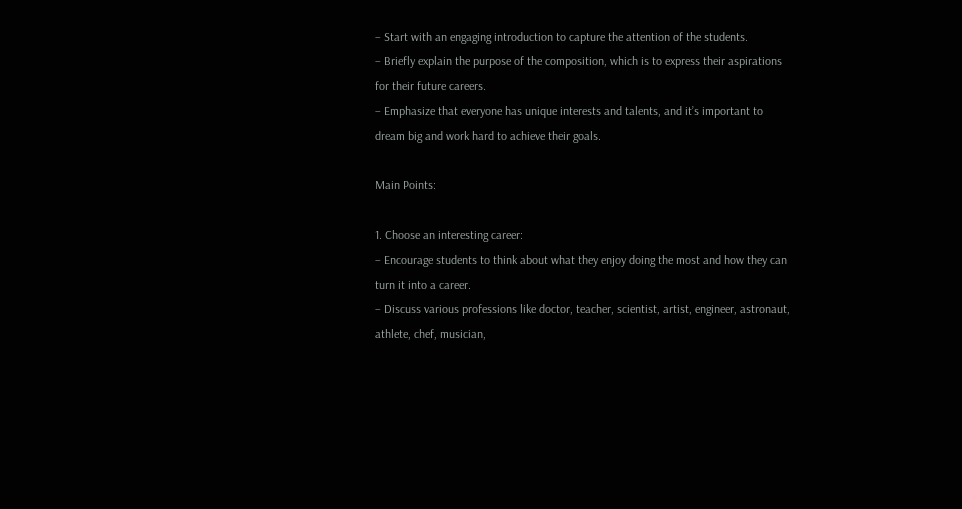– Start with an engaging introduction to capture the attention of the students.
– Briefly explain the purpose of the composition, which is to express their aspirations for their future careers.
– Emphasize that everyone has unique interests and talents, and it’s important to dream big and work hard to achieve their goals.

Main Points:

1. Choose an interesting career:
– Encourage students to think about what they enjoy doing the most and how they can turn it into a career.
– Discuss various professions like doctor, teacher, scientist, artist, engineer, astronaut, athlete, chef, musician,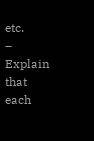etc.
– Explain that each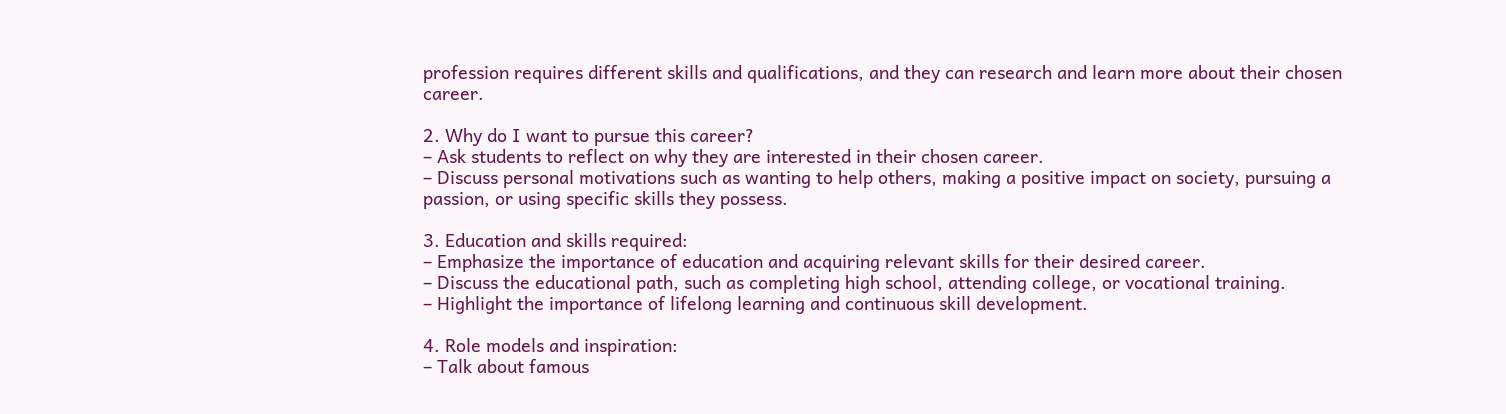profession requires different skills and qualifications, and they can research and learn more about their chosen career.

2. Why do I want to pursue this career?
– Ask students to reflect on why they are interested in their chosen career.
– Discuss personal motivations such as wanting to help others, making a positive impact on society, pursuing a passion, or using specific skills they possess.

3. Education and skills required:
– Emphasize the importance of education and acquiring relevant skills for their desired career.
– Discuss the educational path, such as completing high school, attending college, or vocational training.
– Highlight the importance of lifelong learning and continuous skill development.

4. Role models and inspiration:
– Talk about famous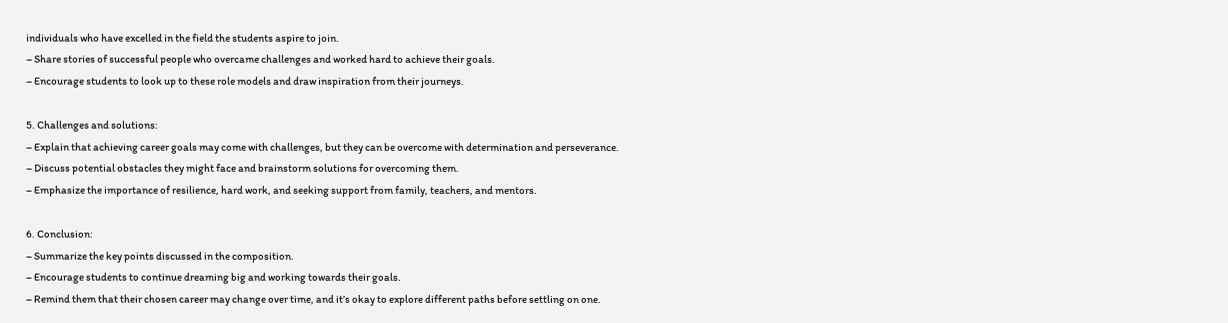individuals who have excelled in the field the students aspire to join.
– Share stories of successful people who overcame challenges and worked hard to achieve their goals.
– Encourage students to look up to these role models and draw inspiration from their journeys.

5. Challenges and solutions:
– Explain that achieving career goals may come with challenges, but they can be overcome with determination and perseverance.
– Discuss potential obstacles they might face and brainstorm solutions for overcoming them.
– Emphasize the importance of resilience, hard work, and seeking support from family, teachers, and mentors.

6. Conclusion:
– Summarize the key points discussed in the composition.
– Encourage students to continue dreaming big and working towards their goals.
– Remind them that their chosen career may change over time, and it’s okay to explore different paths before settling on one.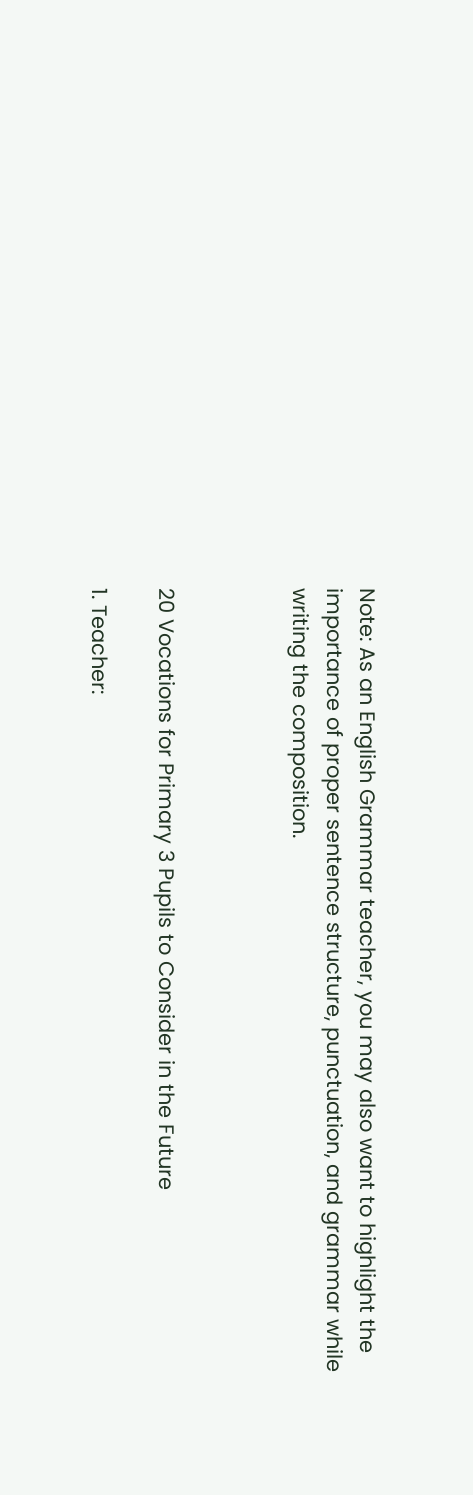Note: As an English Grammar teacher, you may also want to highlight the importance of proper sentence structure, punctuation, and grammar while writing the composition.



20 Vocations for Primary 3 Pupils to Consider in the Future

1. Teacher: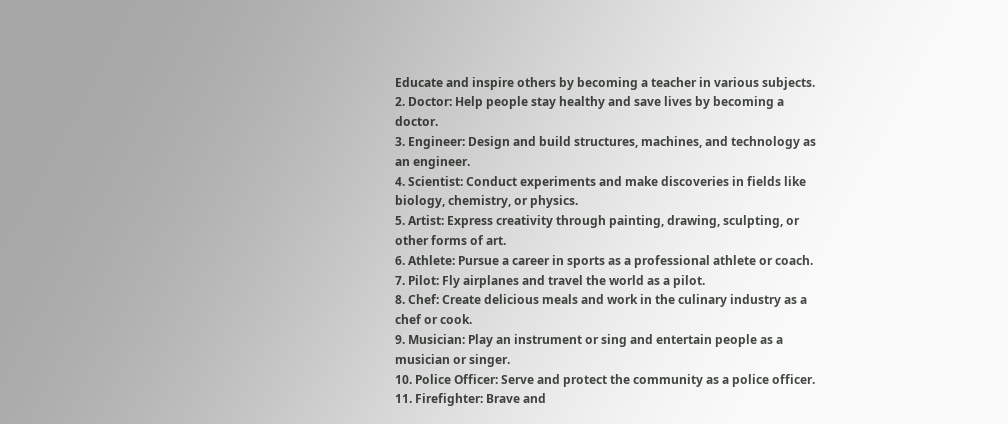Educate and inspire others by becoming a teacher in various subjects.
2. Doctor: Help people stay healthy and save lives by becoming a doctor.
3. Engineer: Design and build structures, machines, and technology as an engineer.
4. Scientist: Conduct experiments and make discoveries in fields like biology, chemistry, or physics.
5. Artist: Express creativity through painting, drawing, sculpting, or other forms of art.
6. Athlete: Pursue a career in sports as a professional athlete or coach.
7. Pilot: Fly airplanes and travel the world as a pilot.
8. Chef: Create delicious meals and work in the culinary industry as a chef or cook.
9. Musician: Play an instrument or sing and entertain people as a musician or singer.
10. Police Officer: Serve and protect the community as a police officer.
11. Firefighter: Brave and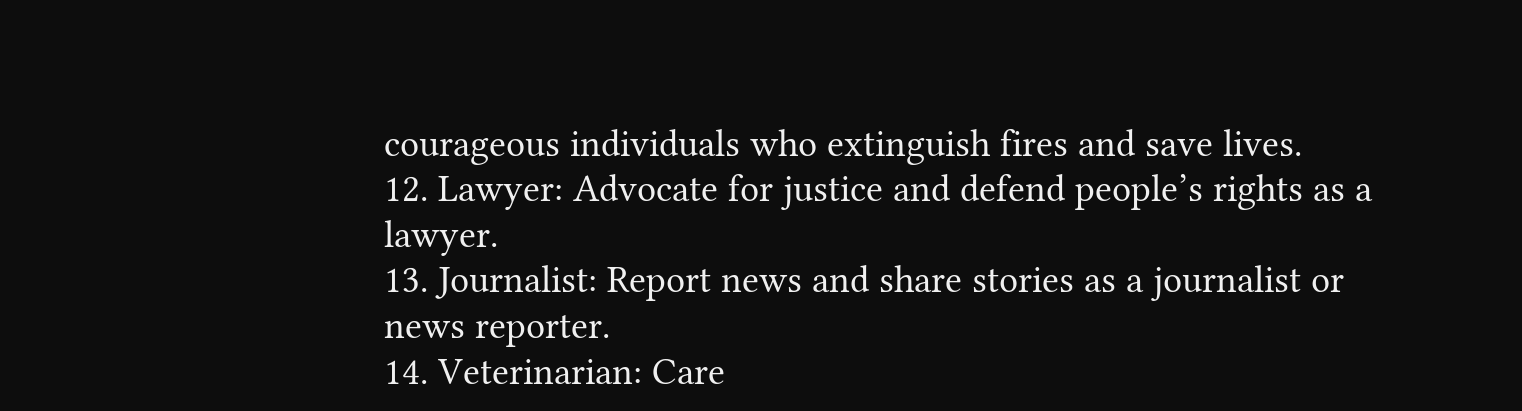courageous individuals who extinguish fires and save lives.
12. Lawyer: Advocate for justice and defend people’s rights as a lawyer.
13. Journalist: Report news and share stories as a journalist or news reporter.
14. Veterinarian: Care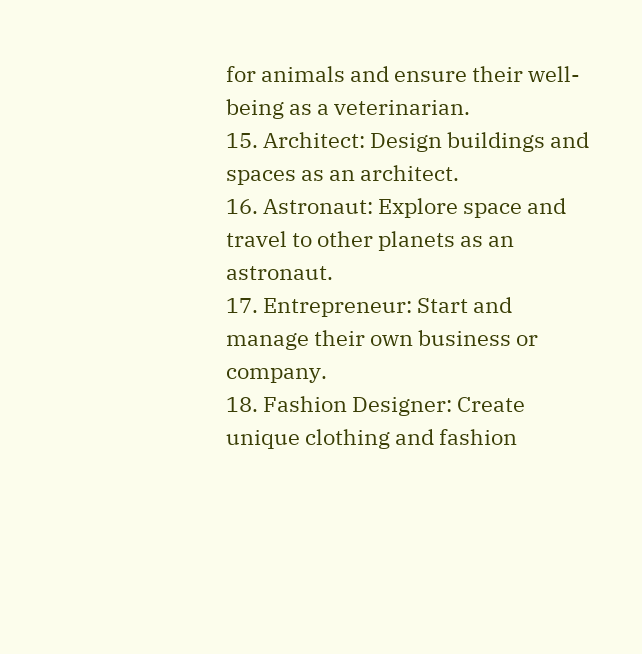for animals and ensure their well-being as a veterinarian.
15. Architect: Design buildings and spaces as an architect.
16. Astronaut: Explore space and travel to other planets as an astronaut.
17. Entrepreneur: Start and manage their own business or company.
18. Fashion Designer: Create unique clothing and fashion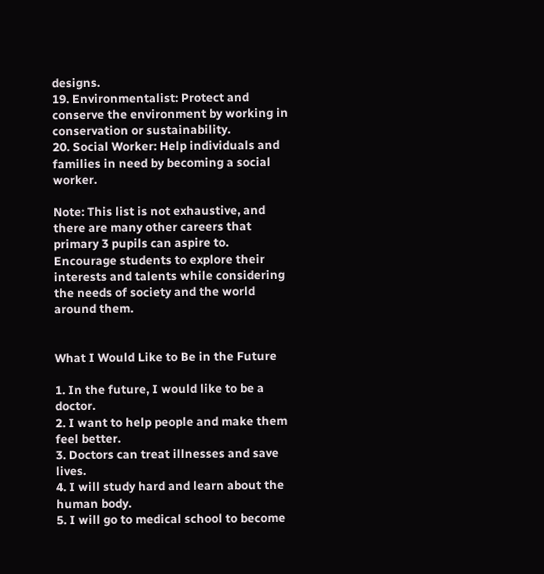designs.
19. Environmentalist: Protect and conserve the environment by working in conservation or sustainability.
20. Social Worker: Help individuals and families in need by becoming a social worker.

Note: This list is not exhaustive, and there are many other careers that primary 3 pupils can aspire to. Encourage students to explore their interests and talents while considering the needs of society and the world around them.


What I Would Like to Be in the Future

1. In the future, I would like to be a doctor.
2. I want to help people and make them feel better.
3. Doctors can treat illnesses and save lives.
4. I will study hard and learn about the human body.
5. I will go to medical school to become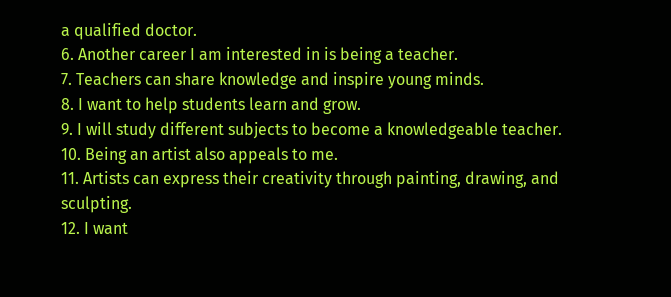a qualified doctor.
6. Another career I am interested in is being a teacher.
7. Teachers can share knowledge and inspire young minds.
8. I want to help students learn and grow.
9. I will study different subjects to become a knowledgeable teacher.
10. Being an artist also appeals to me.
11. Artists can express their creativity through painting, drawing, and sculpting.
12. I want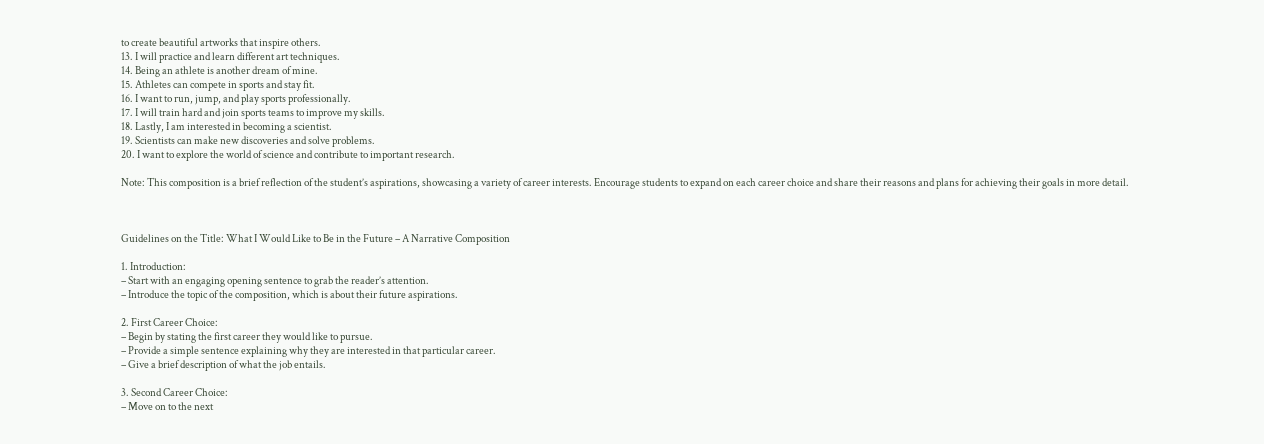to create beautiful artworks that inspire others.
13. I will practice and learn different art techniques.
14. Being an athlete is another dream of mine.
15. Athletes can compete in sports and stay fit.
16. I want to run, jump, and play sports professionally.
17. I will train hard and join sports teams to improve my skills.
18. Lastly, I am interested in becoming a scientist.
19. Scientists can make new discoveries and solve problems.
20. I want to explore the world of science and contribute to important research.

Note: This composition is a brief reflection of the student’s aspirations, showcasing a variety of career interests. Encourage students to expand on each career choice and share their reasons and plans for achieving their goals in more detail.



Guidelines on the Title: What I Would Like to Be in the Future – A Narrative Composition

1. Introduction:
– Start with an engaging opening sentence to grab the reader’s attention.
– Introduce the topic of the composition, which is about their future aspirations.

2. First Career Choice:
– Begin by stating the first career they would like to pursue.
– Provide a simple sentence explaining why they are interested in that particular career.
– Give a brief description of what the job entails.

3. Second Career Choice:
– Move on to the next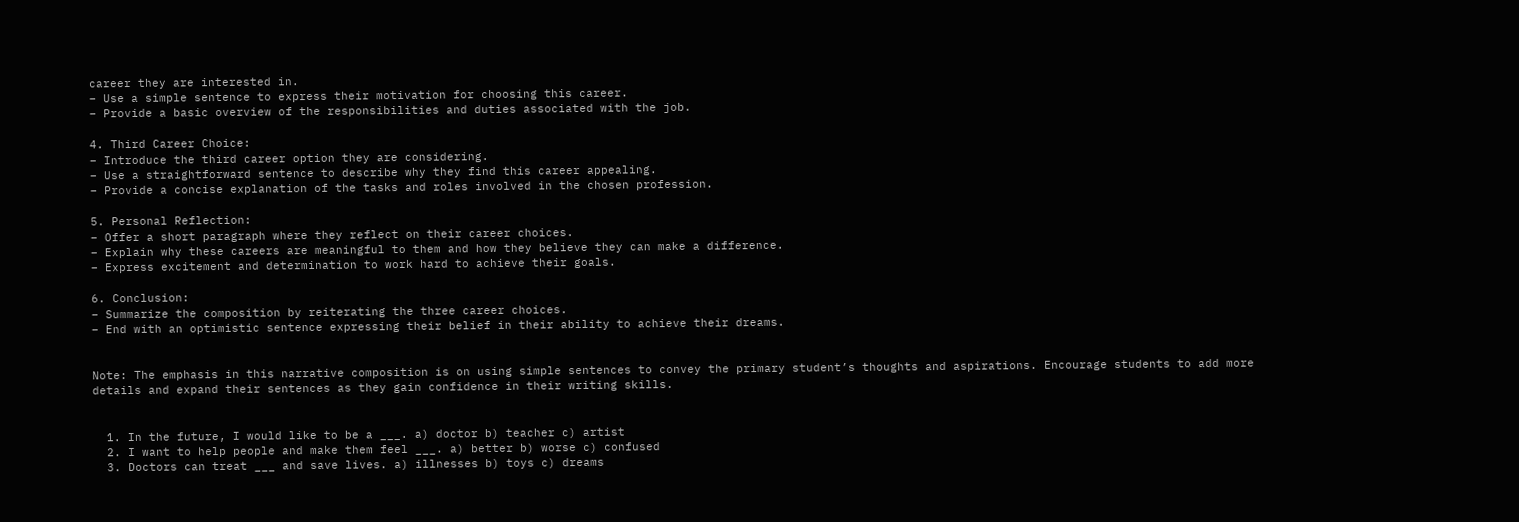career they are interested in.
– Use a simple sentence to express their motivation for choosing this career.
– Provide a basic overview of the responsibilities and duties associated with the job.

4. Third Career Choice:
– Introduce the third career option they are considering.
– Use a straightforward sentence to describe why they find this career appealing.
– Provide a concise explanation of the tasks and roles involved in the chosen profession.

5. Personal Reflection:
– Offer a short paragraph where they reflect on their career choices.
– Explain why these careers are meaningful to them and how they believe they can make a difference.
– Express excitement and determination to work hard to achieve their goals.

6. Conclusion:
– Summarize the composition by reiterating the three career choices.
– End with an optimistic sentence expressing their belief in their ability to achieve their dreams.


Note: The emphasis in this narrative composition is on using simple sentences to convey the primary student’s thoughts and aspirations. Encourage students to add more details and expand their sentences as they gain confidence in their writing skills.


  1. In the future, I would like to be a ___. a) doctor b) teacher c) artist
  2. I want to help people and make them feel ___. a) better b) worse c) confused
  3. Doctors can treat ___ and save lives. a) illnesses b) toys c) dreams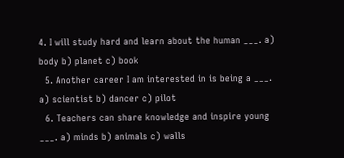4. I will study hard and learn about the human ___. a) body b) planet c) book
  5. Another career I am interested in is being a ___. a) scientist b) dancer c) pilot
  6. Teachers can share knowledge and inspire young ___. a) minds b) animals c) walls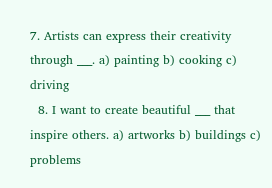7. Artists can express their creativity through ___. a) painting b) cooking c) driving
  8. I want to create beautiful ___ that inspire others. a) artworks b) buildings c) problems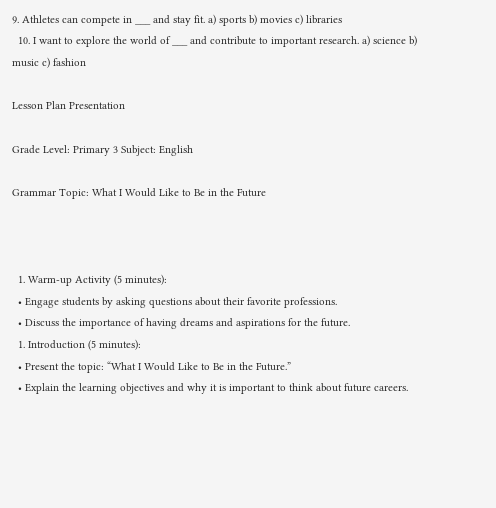9. Athletes can compete in ___ and stay fit. a) sports b) movies c) libraries
  10. I want to explore the world of ___ and contribute to important research. a) science b) music c) fashion

Lesson Plan Presentation

Grade Level: Primary 3 Subject: English

Grammar Topic: What I Would Like to Be in the Future



  1. Warm-up Activity (5 minutes):
  • Engage students by asking questions about their favorite professions.
  • Discuss the importance of having dreams and aspirations for the future.
  1. Introduction (5 minutes):
  • Present the topic: “What I Would Like to Be in the Future.”
  • Explain the learning objectives and why it is important to think about future careers.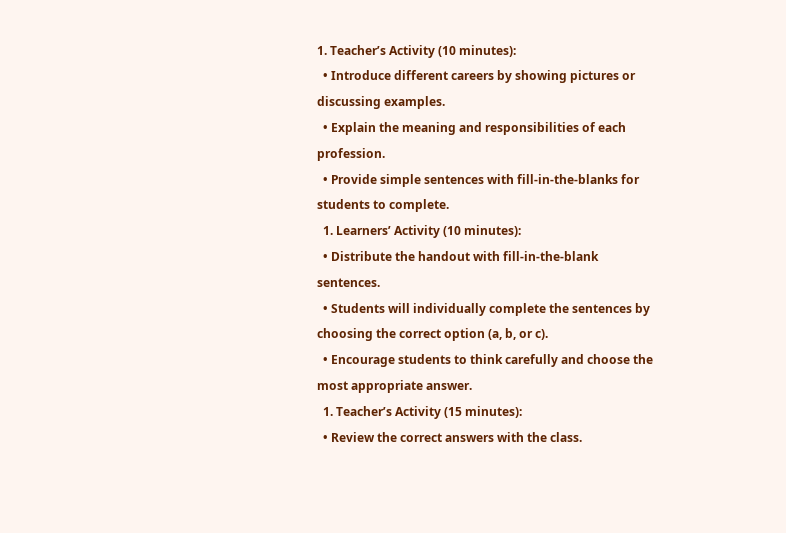1. Teacher’s Activity (10 minutes):
  • Introduce different careers by showing pictures or discussing examples.
  • Explain the meaning and responsibilities of each profession.
  • Provide simple sentences with fill-in-the-blanks for students to complete.
  1. Learners’ Activity (10 minutes):
  • Distribute the handout with fill-in-the-blank sentences.
  • Students will individually complete the sentences by choosing the correct option (a, b, or c).
  • Encourage students to think carefully and choose the most appropriate answer.
  1. Teacher’s Activity (15 minutes):
  • Review the correct answers with the class.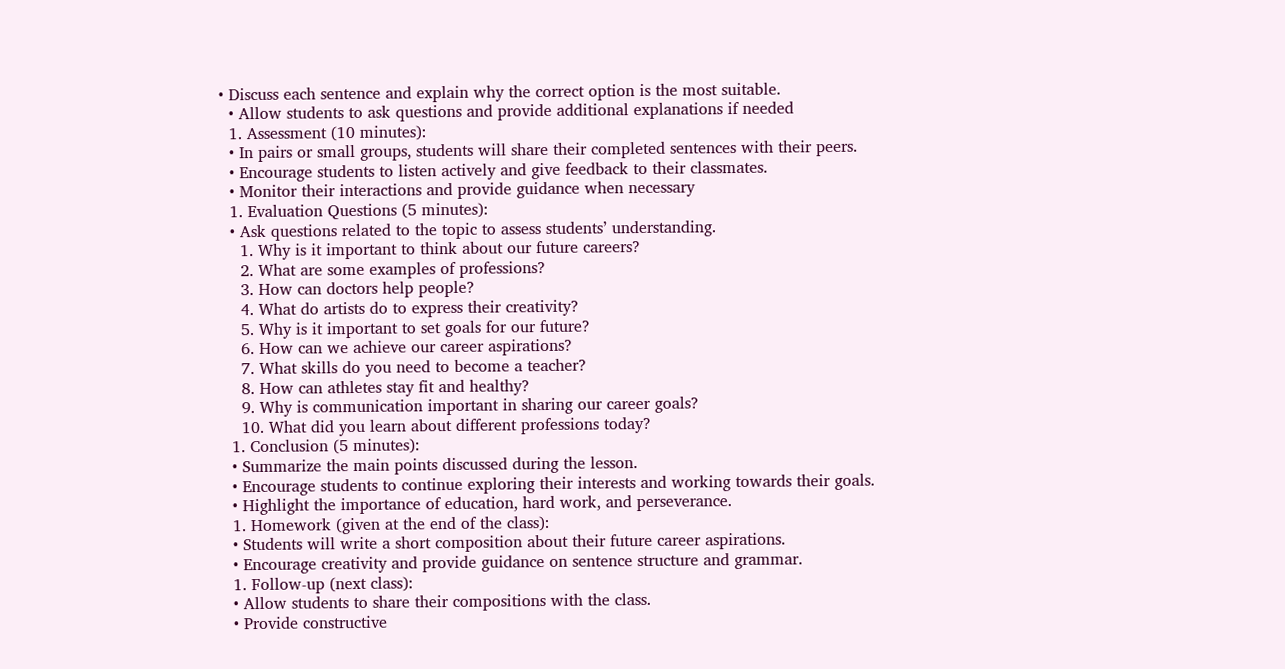• Discuss each sentence and explain why the correct option is the most suitable.
  • Allow students to ask questions and provide additional explanations if needed
  1. Assessment (10 minutes):
  • In pairs or small groups, students will share their completed sentences with their peers.
  • Encourage students to listen actively and give feedback to their classmates.
  • Monitor their interactions and provide guidance when necessary
  1. Evaluation Questions (5 minutes):
  • Ask questions related to the topic to assess students’ understanding.
    1. Why is it important to think about our future careers?
    2. What are some examples of professions?
    3. How can doctors help people?
    4. What do artists do to express their creativity?
    5. Why is it important to set goals for our future?
    6. How can we achieve our career aspirations?
    7. What skills do you need to become a teacher?
    8. How can athletes stay fit and healthy?
    9. Why is communication important in sharing our career goals?
    10. What did you learn about different professions today?
  1. Conclusion (5 minutes):
  • Summarize the main points discussed during the lesson.
  • Encourage students to continue exploring their interests and working towards their goals.
  • Highlight the importance of education, hard work, and perseverance.
  1. Homework (given at the end of the class):
  • Students will write a short composition about their future career aspirations.
  • Encourage creativity and provide guidance on sentence structure and grammar.
  1. Follow-up (next class):
  • Allow students to share their compositions with the class.
  • Provide constructive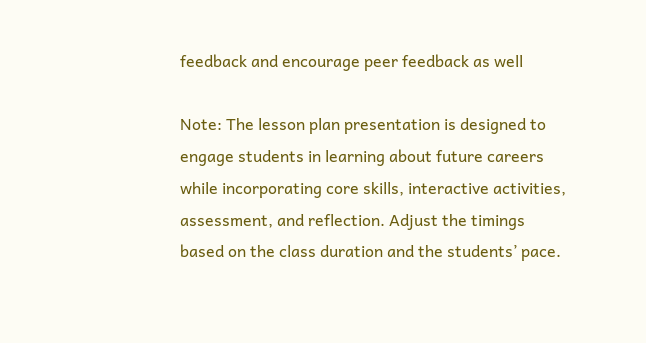feedback and encourage peer feedback as well

Note: The lesson plan presentation is designed to engage students in learning about future careers while incorporating core skills, interactive activities, assessment, and reflection. Adjust the timings based on the class duration and the students’ pace.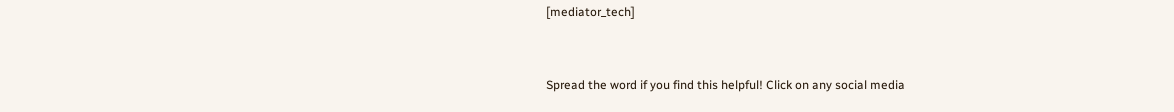[mediator_tech]


Spread the word if you find this helpful! Click on any social media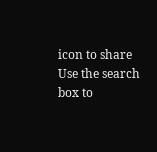icon to share
Use the search box to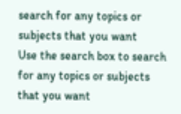search for any topics or subjects that you want
Use the search box to search for any topics or subjects that you want